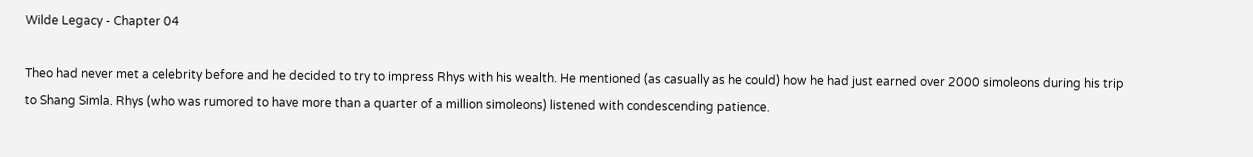Wilde Legacy - Chapter 04

Theo had never met a celebrity before and he decided to try to impress Rhys with his wealth. He mentioned (as casually as he could) how he had just earned over 2000 simoleons during his trip to Shang Simla. Rhys (who was rumored to have more than a quarter of a million simoleons) listened with condescending patience.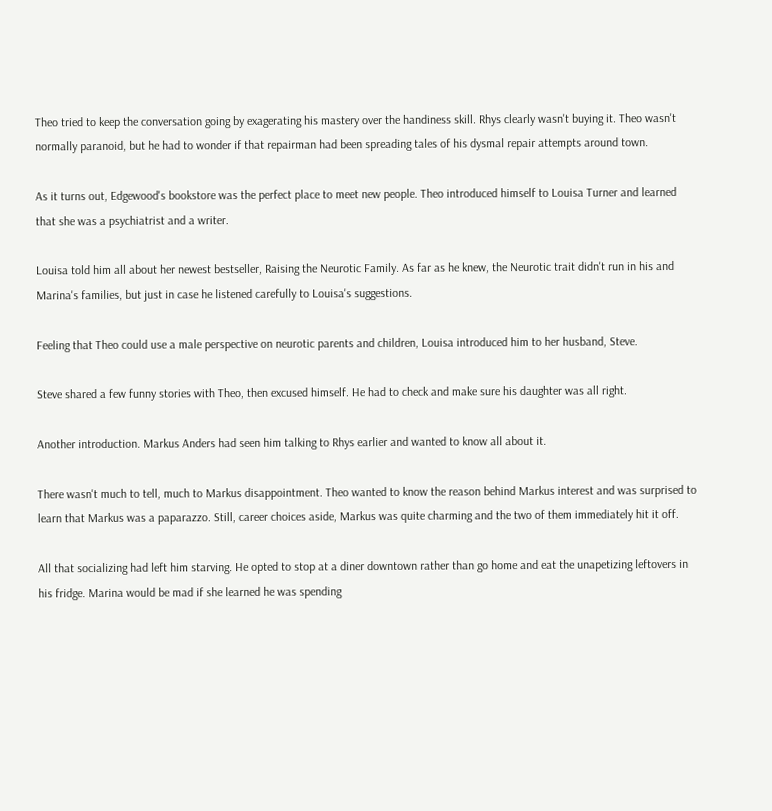Theo tried to keep the conversation going by exagerating his mastery over the handiness skill. Rhys clearly wasn't buying it. Theo wasn't normally paranoid, but he had to wonder if that repairman had been spreading tales of his dysmal repair attempts around town.

As it turns out, Edgewood's bookstore was the perfect place to meet new people. Theo introduced himself to Louisa Turner and learned that she was a psychiatrist and a writer.

Louisa told him all about her newest bestseller, Raising the Neurotic Family. As far as he knew, the Neurotic trait didn't run in his and Marina's families, but just in case he listened carefully to Louisa's suggestions.

Feeling that Theo could use a male perspective on neurotic parents and children, Louisa introduced him to her husband, Steve.

Steve shared a few funny stories with Theo, then excused himself. He had to check and make sure his daughter was all right.

Another introduction. Markus Anders had seen him talking to Rhys earlier and wanted to know all about it.

There wasn't much to tell, much to Markus disappointment. Theo wanted to know the reason behind Markus interest and was surprised to learn that Markus was a paparazzo. Still, career choices aside, Markus was quite charming and the two of them immediately hit it off.

All that socializing had left him starving. He opted to stop at a diner downtown rather than go home and eat the unapetizing leftovers in his fridge. Marina would be mad if she learned he was spending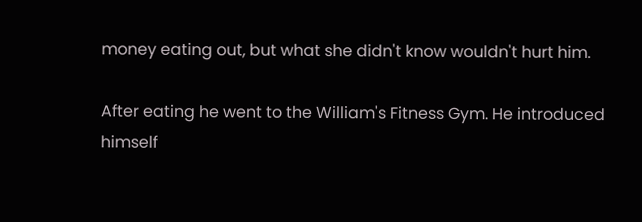money eating out, but what she didn't know wouldn't hurt him.

After eating he went to the William's Fitness Gym. He introduced himself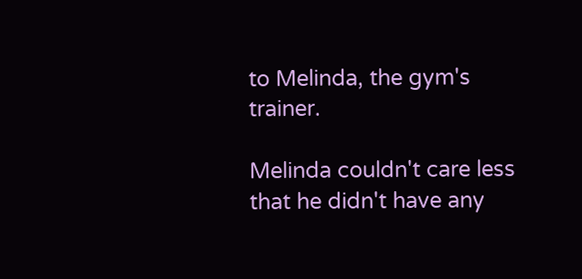to Melinda, the gym's trainer.

Melinda couldn't care less that he didn't have any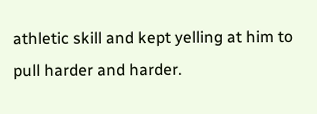athletic skill and kept yelling at him to pull harder and harder.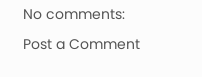No comments:

Post a Comment